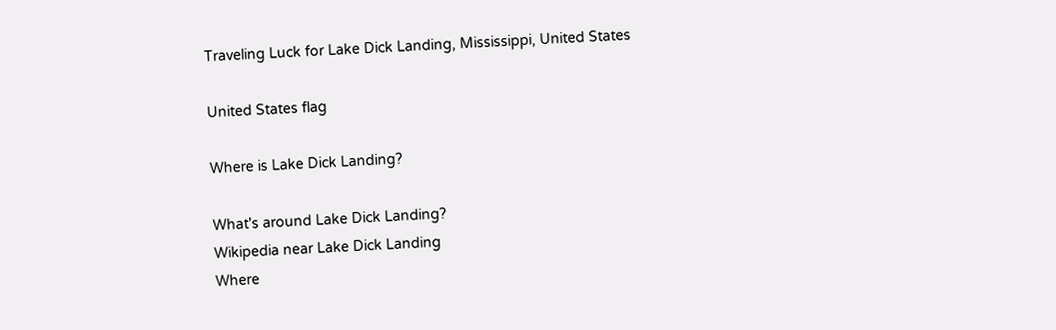Traveling Luck for Lake Dick Landing, Mississippi, United States

United States flag

Where is Lake Dick Landing?

What's around Lake Dick Landing?
Wikipedia near Lake Dick Landing
Where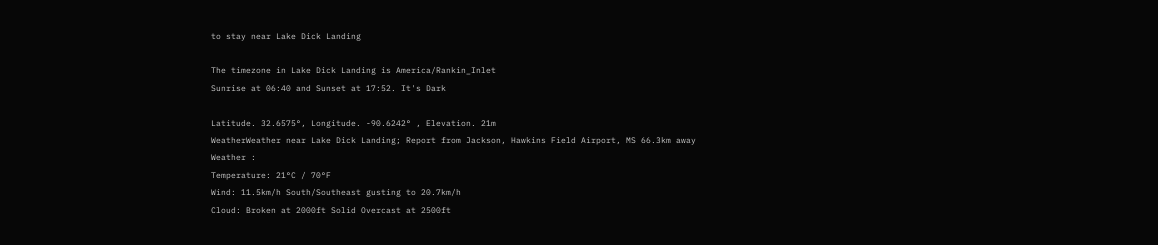to stay near Lake Dick Landing

The timezone in Lake Dick Landing is America/Rankin_Inlet
Sunrise at 06:40 and Sunset at 17:52. It's Dark

Latitude. 32.6575°, Longitude. -90.6242° , Elevation. 21m
WeatherWeather near Lake Dick Landing; Report from Jackson, Hawkins Field Airport, MS 66.3km away
Weather :
Temperature: 21°C / 70°F
Wind: 11.5km/h South/Southeast gusting to 20.7km/h
Cloud: Broken at 2000ft Solid Overcast at 2500ft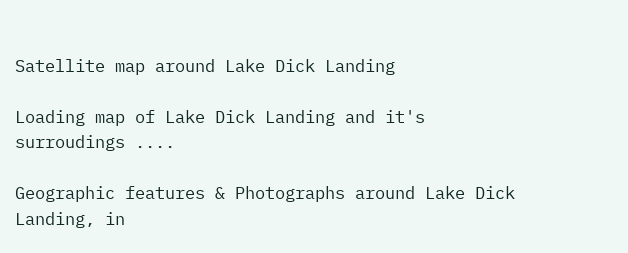Satellite map around Lake Dick Landing

Loading map of Lake Dick Landing and it's surroudings ....

Geographic features & Photographs around Lake Dick Landing, in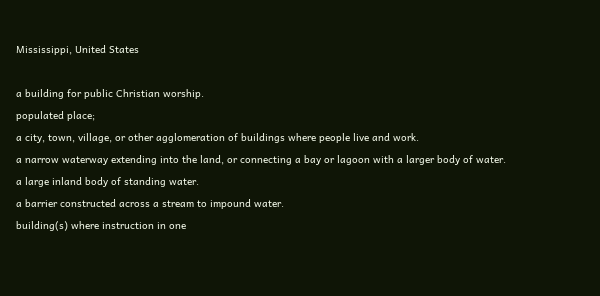Mississippi, United States

a building for public Christian worship.
populated place;
a city, town, village, or other agglomeration of buildings where people live and work.
a narrow waterway extending into the land, or connecting a bay or lagoon with a larger body of water.
a large inland body of standing water.
a barrier constructed across a stream to impound water.
building(s) where instruction in one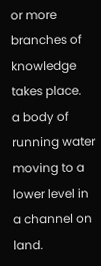or more branches of knowledge takes place.
a body of running water moving to a lower level in a channel on land.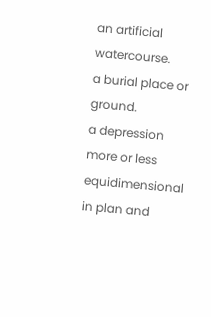an artificial watercourse.
a burial place or ground.
a depression more or less equidimensional in plan and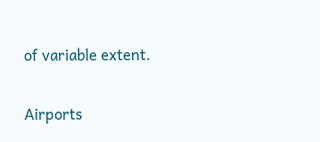of variable extent.

Airports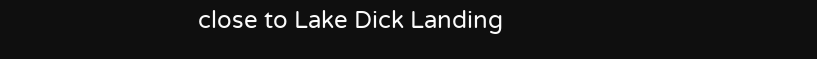close to Lake Dick Landing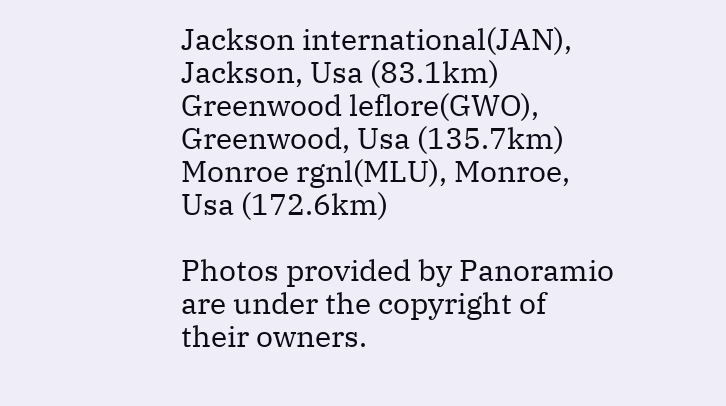Jackson international(JAN), Jackson, Usa (83.1km)
Greenwood leflore(GWO), Greenwood, Usa (135.7km)
Monroe rgnl(MLU), Monroe, Usa (172.6km)

Photos provided by Panoramio are under the copyright of their owners.